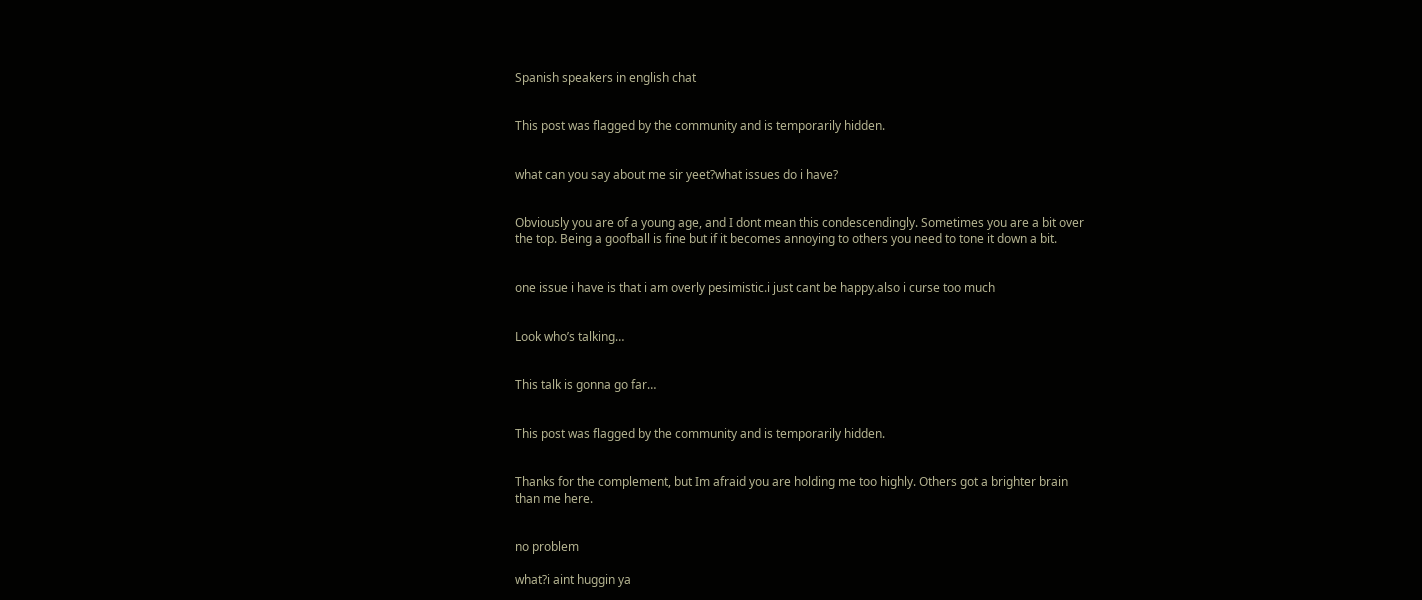Spanish speakers in english chat


This post was flagged by the community and is temporarily hidden.


what can you say about me sir yeet?what issues do i have?


Obviously you are of a young age, and I dont mean this condescendingly. Sometimes you are a bit over the top. Being a goofball is fine but if it becomes annoying to others you need to tone it down a bit.


one issue i have is that i am overly pesimistic.i just cant be happy.also i curse too much


Look who’s talking…


This talk is gonna go far…


This post was flagged by the community and is temporarily hidden.


Thanks for the complement, but Im afraid you are holding me too highly. Others got a brighter brain than me here.


no problem

what?i aint huggin ya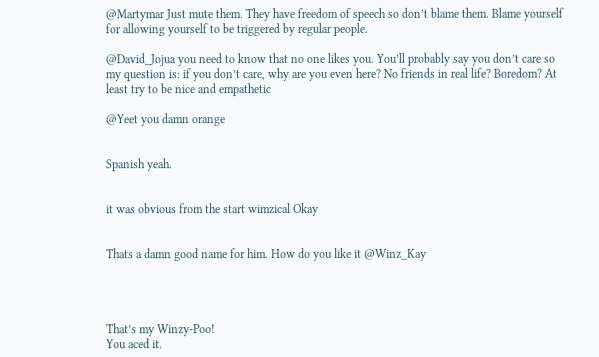@Martymar Just mute them. They have freedom of speech so don’t blame them. Blame yourself for allowing yourself to be triggered by regular people.

@David_Jojua you need to know that no one likes you. You’ll probably say you don’t care so my question is: if you don’t care, why are you even here? No friends in real life? Boredom? At least try to be nice and empathetic

@Yeet you damn orange


Spanish yeah.


it was obvious from the start wimzical Okay


Thats a damn good name for him. How do you like it @Winz_Kay




That’s my Winzy-Poo!
You aced it.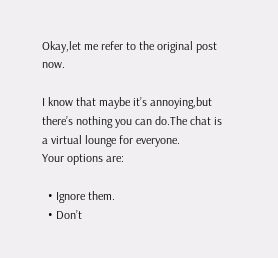Okay,let me refer to the original post now.

I know that maybe it’s annoying,but there’s nothing you can do.The chat is a virtual lounge for everyone.
Your options are:

  • Ignore them.
  • Don’t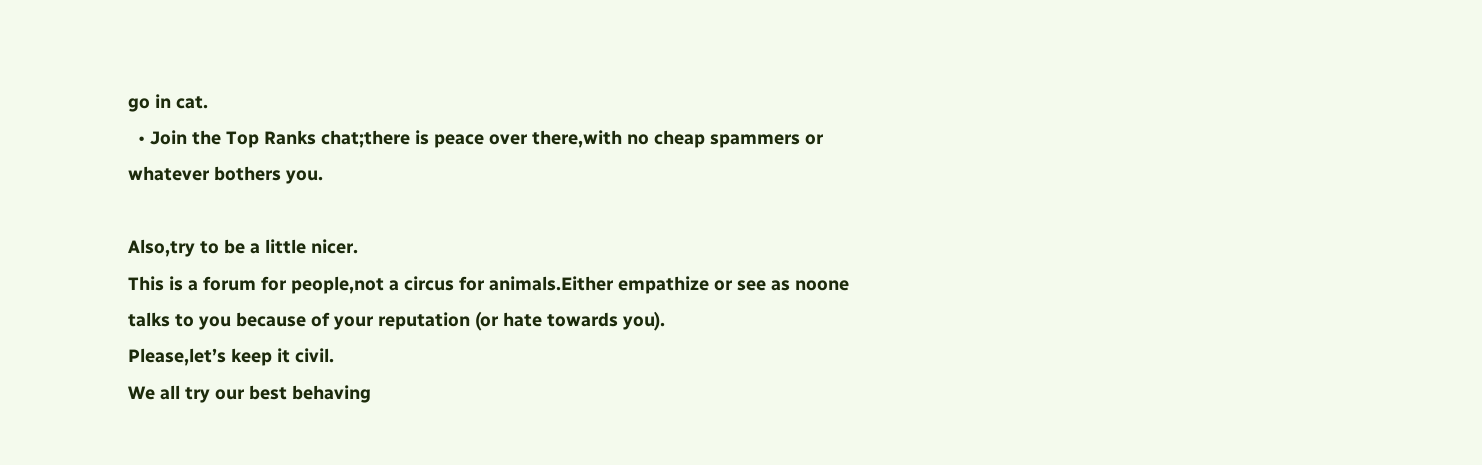go in cat.
  • Join the Top Ranks chat;there is peace over there,with no cheap spammers or whatever bothers you.

Also,try to be a little nicer.
This is a forum for people,not a circus for animals.Either empathize or see as noone talks to you because of your reputation (or hate towards you).
Please,let’s keep it civil.
We all try our best behaving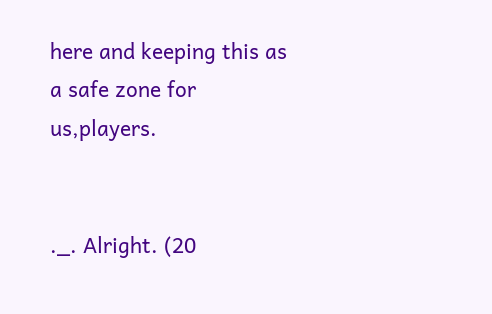here and keeping this as a safe zone for us,players.


._. Alright. (20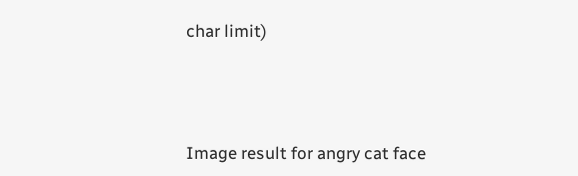char limit)




Image result for angry cat face